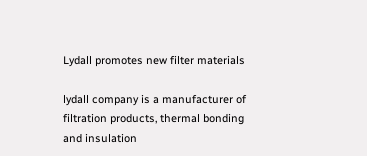Lydall promotes new filter materials

lydall company is a manufacturer of filtration products, thermal bonding and insulation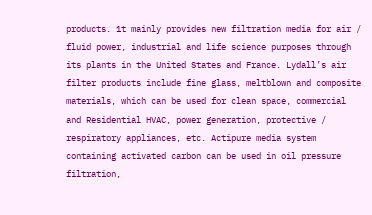products. 1t mainly provides new filtration media for air / fluid power, industrial and life science purposes through its plants in the United States and France. Lydall’s air filter products include fine glass, meltblown and composite materials, which can be used for clean space, commercial and Residential HVAC, power generation, protective / respiratory appliances, etc. Actipure media system containing activated carbon can be used in oil pressure filtration,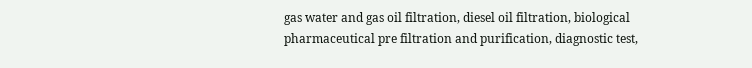gas water and gas oil filtration, diesel oil filtration, biological pharmaceutical pre filtration and purification, diagnostic test,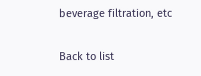beverage filtration, etc

Back to list